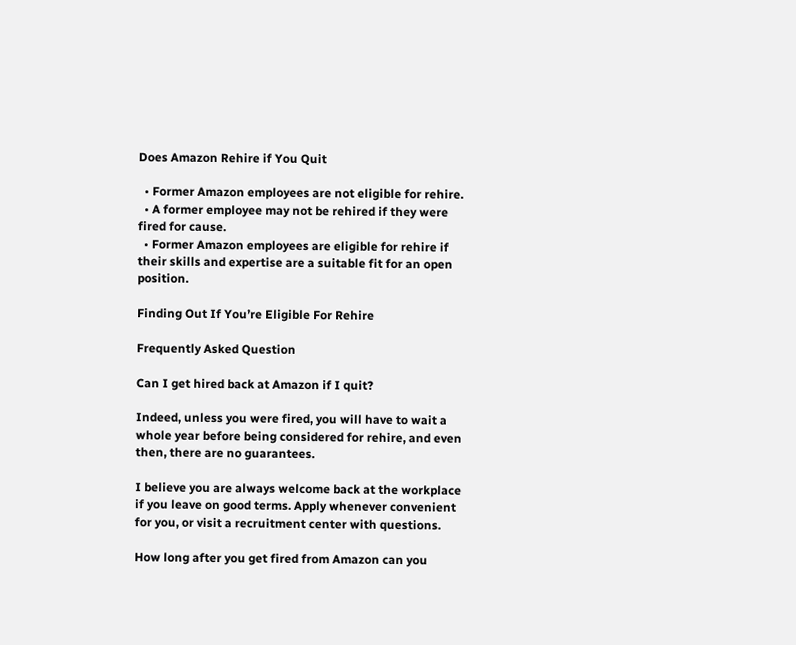Does Amazon Rehire if You Quit

  • Former Amazon employees are not eligible for rehire.
  • A former employee may not be rehired if they were fired for cause.
  • Former Amazon employees are eligible for rehire if their skills and expertise are a suitable fit for an open position.

Finding Out If You’re Eligible For Rehire

Frequently Asked Question

Can I get hired back at Amazon if I quit?

Indeed, unless you were fired, you will have to wait a whole year before being considered for rehire, and even then, there are no guarantees.

I believe you are always welcome back at the workplace if you leave on good terms. Apply whenever convenient for you, or visit a recruitment center with questions.

How long after you get fired from Amazon can you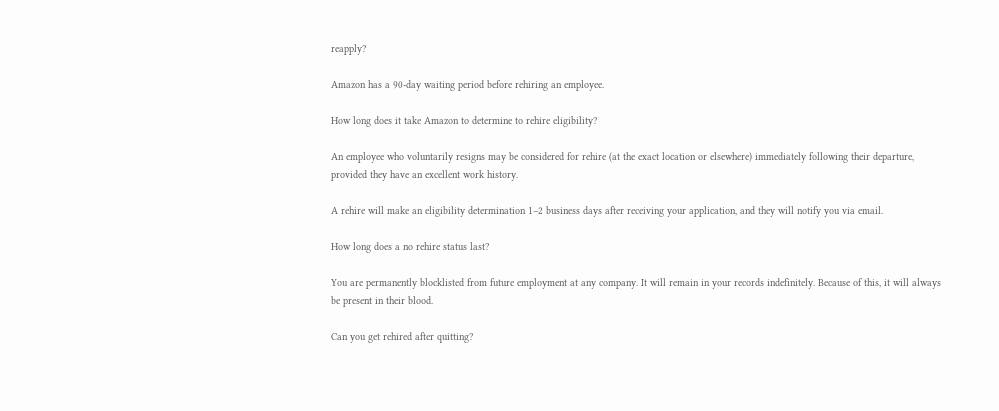reapply?

Amazon has a 90-day waiting period before rehiring an employee.

How long does it take Amazon to determine to rehire eligibility?

An employee who voluntarily resigns may be considered for rehire (at the exact location or elsewhere) immediately following their departure, provided they have an excellent work history.

A rehire will make an eligibility determination 1–2 business days after receiving your application, and they will notify you via email.

How long does a no rehire status last?

You are permanently blocklisted from future employment at any company. It will remain in your records indefinitely. Because of this, it will always be present in their blood.

Can you get rehired after quitting?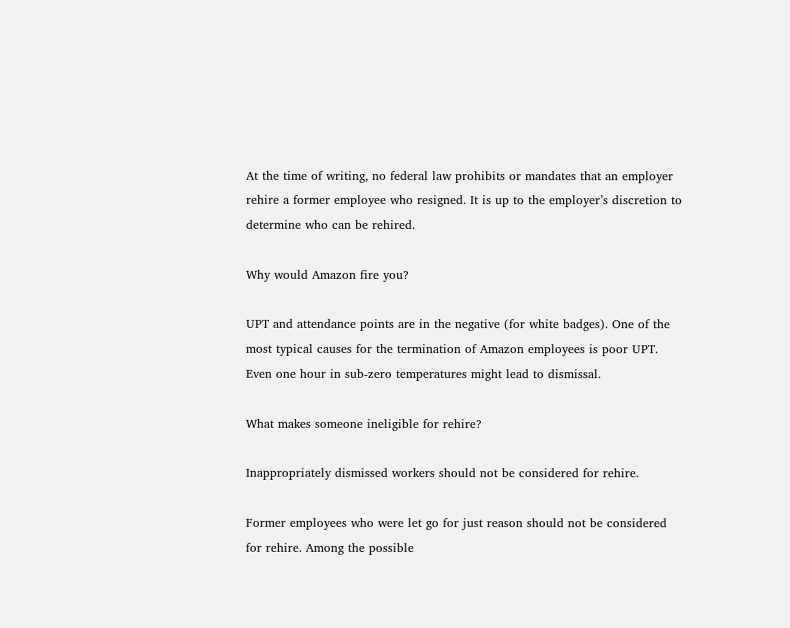At the time of writing, no federal law prohibits or mandates that an employer rehire a former employee who resigned. It is up to the employer’s discretion to determine who can be rehired.

Why would Amazon fire you?

UPT and attendance points are in the negative (for white badges). One of the most typical causes for the termination of Amazon employees is poor UPT. Even one hour in sub-zero temperatures might lead to dismissal.

What makes someone ineligible for rehire?

Inappropriately dismissed workers should not be considered for rehire.

Former employees who were let go for just reason should not be considered for rehire. Among the possible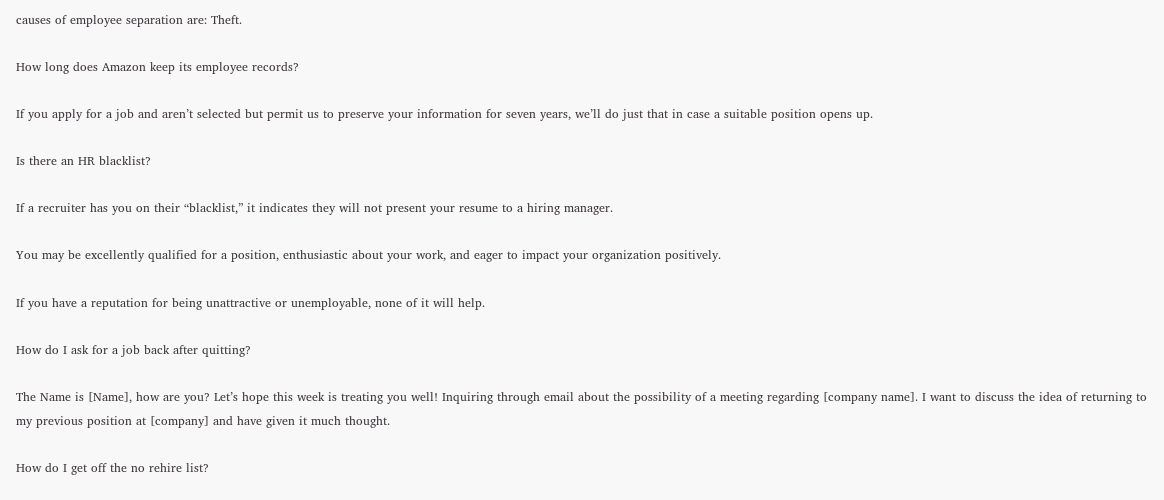causes of employee separation are: Theft.

How long does Amazon keep its employee records?

If you apply for a job and aren’t selected but permit us to preserve your information for seven years, we’ll do just that in case a suitable position opens up.

Is there an HR blacklist?

If a recruiter has you on their “blacklist,” it indicates they will not present your resume to a hiring manager.

You may be excellently qualified for a position, enthusiastic about your work, and eager to impact your organization positively.

If you have a reputation for being unattractive or unemployable, none of it will help.

How do I ask for a job back after quitting?

The Name is [Name], how are you? Let’s hope this week is treating you well! Inquiring through email about the possibility of a meeting regarding [company name]. I want to discuss the idea of returning to my previous position at [company] and have given it much thought.

How do I get off the no rehire list?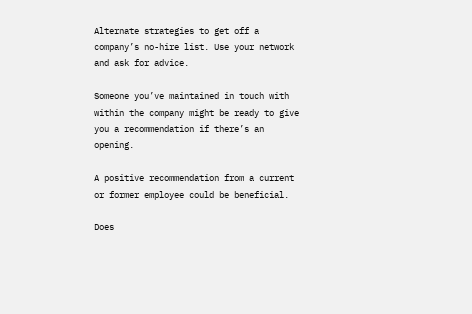Alternate strategies to get off a company’s no-hire list. Use your network and ask for advice.

Someone you’ve maintained in touch with within the company might be ready to give you a recommendation if there’s an opening.

A positive recommendation from a current or former employee could be beneficial.

Does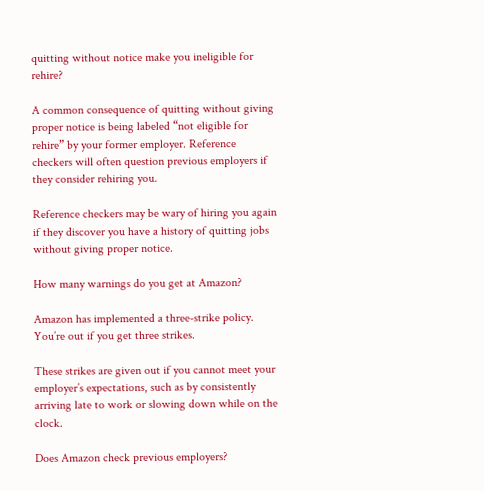quitting without notice make you ineligible for rehire?

A common consequence of quitting without giving proper notice is being labeled “not eligible for rehire” by your former employer. Reference checkers will often question previous employers if they consider rehiring you.

Reference checkers may be wary of hiring you again if they discover you have a history of quitting jobs without giving proper notice.

How many warnings do you get at Amazon?

Amazon has implemented a three-strike policy. You’re out if you get three strikes.

These strikes are given out if you cannot meet your employer’s expectations, such as by consistently arriving late to work or slowing down while on the clock.

Does Amazon check previous employers?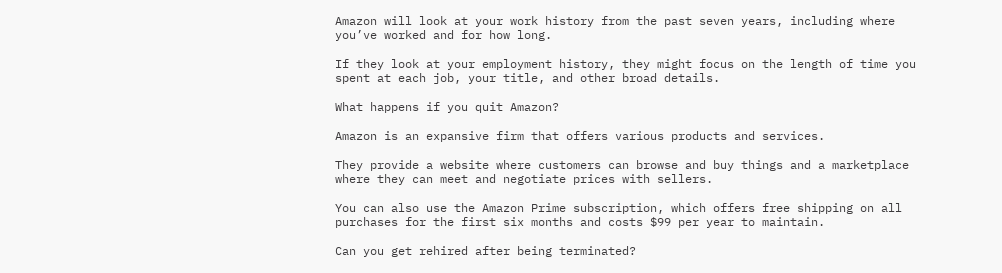Amazon will look at your work history from the past seven years, including where you’ve worked and for how long.

If they look at your employment history, they might focus on the length of time you spent at each job, your title, and other broad details.

What happens if you quit Amazon?

Amazon is an expansive firm that offers various products and services.

They provide a website where customers can browse and buy things and a marketplace where they can meet and negotiate prices with sellers.

You can also use the Amazon Prime subscription, which offers free shipping on all purchases for the first six months and costs $99 per year to maintain.

Can you get rehired after being terminated?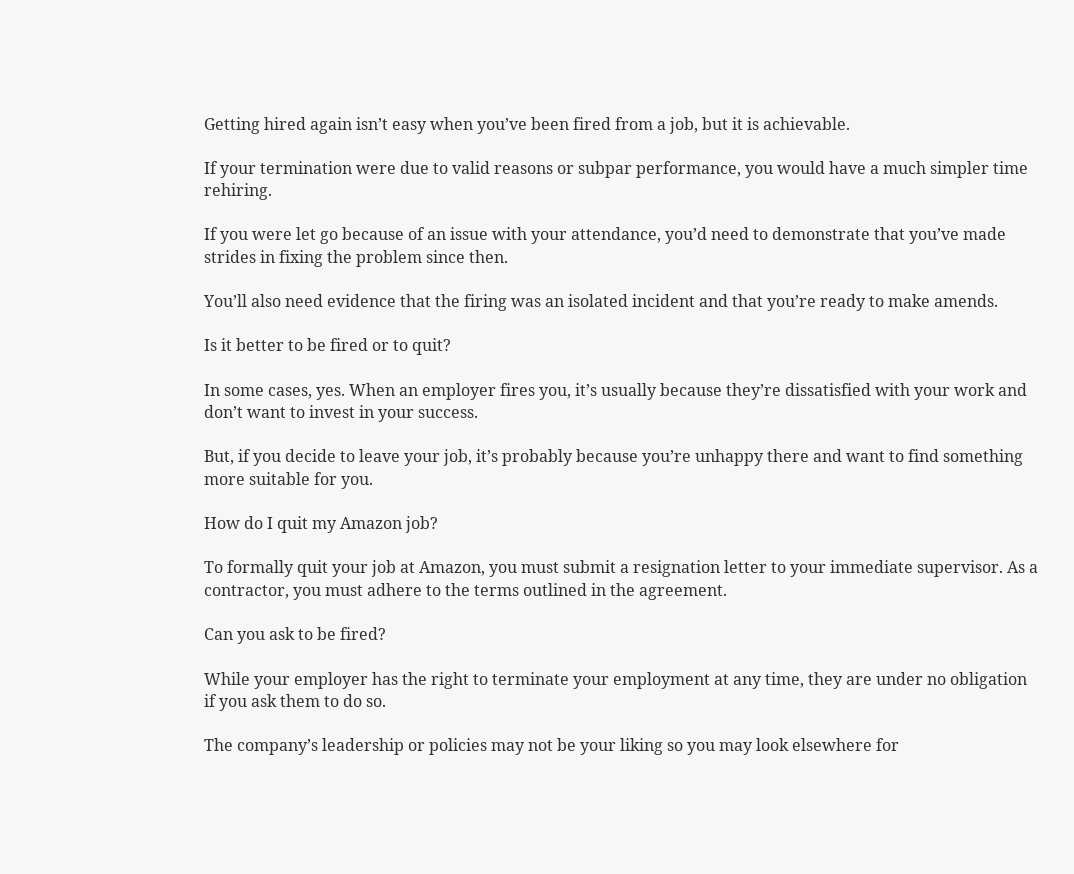Getting hired again isn’t easy when you’ve been fired from a job, but it is achievable.

If your termination were due to valid reasons or subpar performance, you would have a much simpler time rehiring.

If you were let go because of an issue with your attendance, you’d need to demonstrate that you’ve made strides in fixing the problem since then.

You’ll also need evidence that the firing was an isolated incident and that you’re ready to make amends.

Is it better to be fired or to quit?

In some cases, yes. When an employer fires you, it’s usually because they’re dissatisfied with your work and don’t want to invest in your success.

But, if you decide to leave your job, it’s probably because you’re unhappy there and want to find something more suitable for you.

How do I quit my Amazon job?

To formally quit your job at Amazon, you must submit a resignation letter to your immediate supervisor. As a contractor, you must adhere to the terms outlined in the agreement.

Can you ask to be fired?

While your employer has the right to terminate your employment at any time, they are under no obligation if you ask them to do so.

The company’s leadership or policies may not be your liking so you may look elsewhere for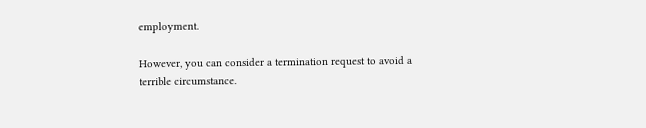employment.

However, you can consider a termination request to avoid a terrible circumstance.